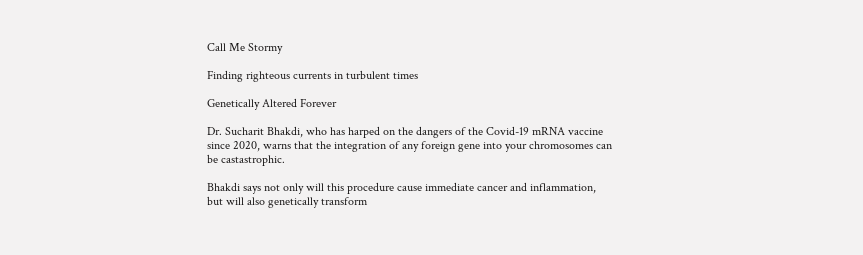Call Me Stormy

Finding righteous currents in turbulent times

Genetically Altered Forever

Dr. Sucharit Bhakdi, who has harped on the dangers of the Covid-19 mRNA vaccine since 2020, warns that the integration of any foreign gene into your chromosomes can be castastrophic.

Bhakdi says not only will this procedure cause immediate cancer and inflammation, but will also genetically transform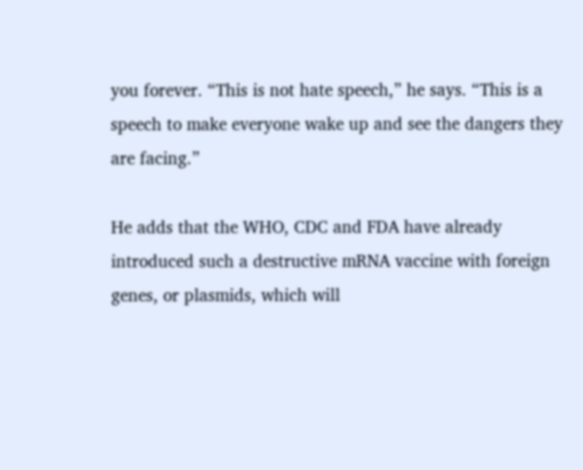you forever. “This is not hate speech,” he says. “This is a speech to make everyone wake up and see the dangers they are facing.”

He adds that the WHO, CDC and FDA have already introduced such a destructive mRNA vaccine with foreign genes, or plasmids, which will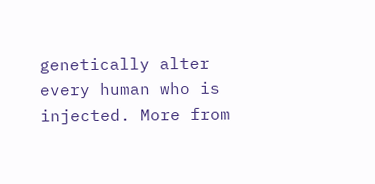genetically alter every human who is injected. More from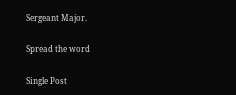Sergeant Major.

Spread the word

Single Post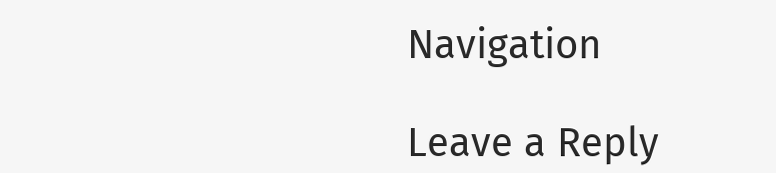Navigation

Leave a Reply